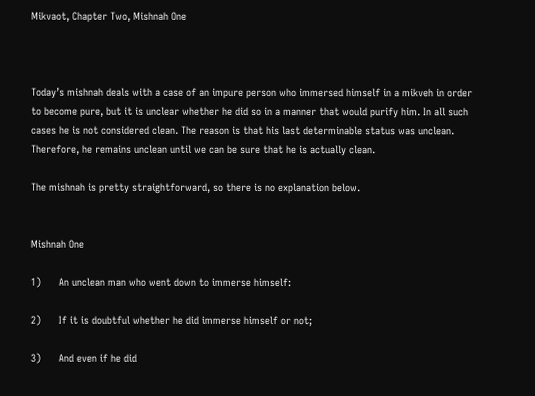Mikvaot, Chapter Two, Mishnah One



Today’s mishnah deals with a case of an impure person who immersed himself in a mikveh in order to become pure, but it is unclear whether he did so in a manner that would purify him. In all such cases he is not considered clean. The reason is that his last determinable status was unclean. Therefore, he remains unclean until we can be sure that he is actually clean.

The mishnah is pretty straightforward, so there is no explanation below.


Mishnah One

1)      An unclean man who went down to immerse himself:

2)      If it is doubtful whether he did immerse himself or not;

3)      And even if he did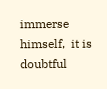immerse himself,  it is doubtful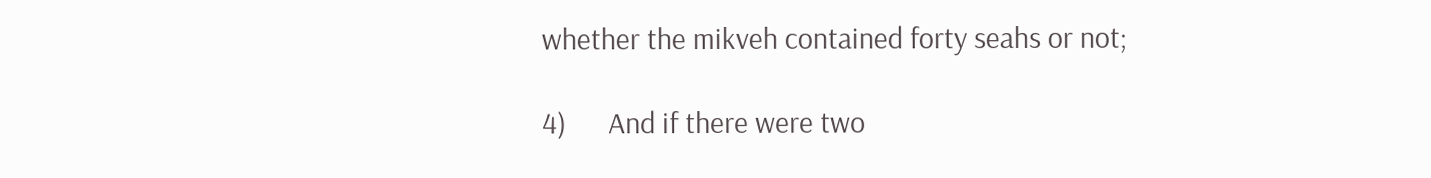whether the mikveh contained forty seahs or not;

4)      And if there were two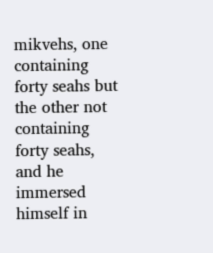mikvehs, one containing forty seahs but the other not containing forty seahs, and he immersed himself in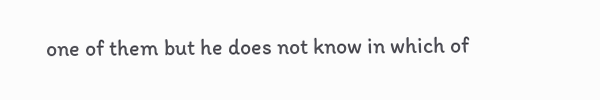one of them but he does not know in which of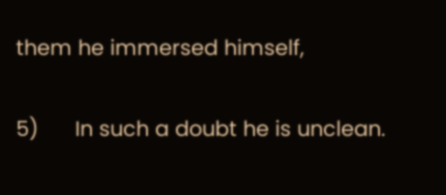them he immersed himself,

5)      In such a doubt he is unclean.